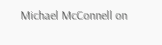Michael McConnell on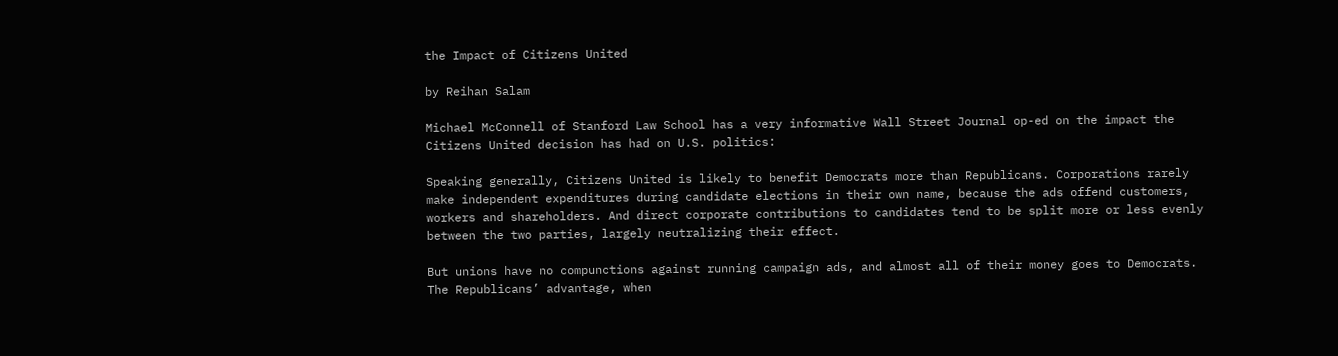the Impact of Citizens United

by Reihan Salam

Michael McConnell of Stanford Law School has a very informative Wall Street Journal op-ed on the impact the Citizens United decision has had on U.S. politics:

Speaking generally, Citizens United is likely to benefit Democrats more than Republicans. Corporations rarely make independent expenditures during candidate elections in their own name, because the ads offend customers, workers and shareholders. And direct corporate contributions to candidates tend to be split more or less evenly between the two parties, largely neutralizing their effect.

But unions have no compunctions against running campaign ads, and almost all of their money goes to Democrats. The Republicans’ advantage, when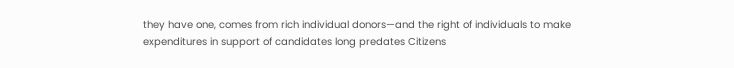they have one, comes from rich individual donors—and the right of individuals to make expenditures in support of candidates long predates Citizens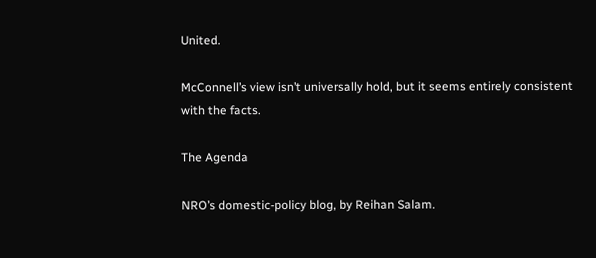United.

McConnell’s view isn’t universally hold, but it seems entirely consistent with the facts.

The Agenda

NRO’s domestic-policy blog, by Reihan Salam.